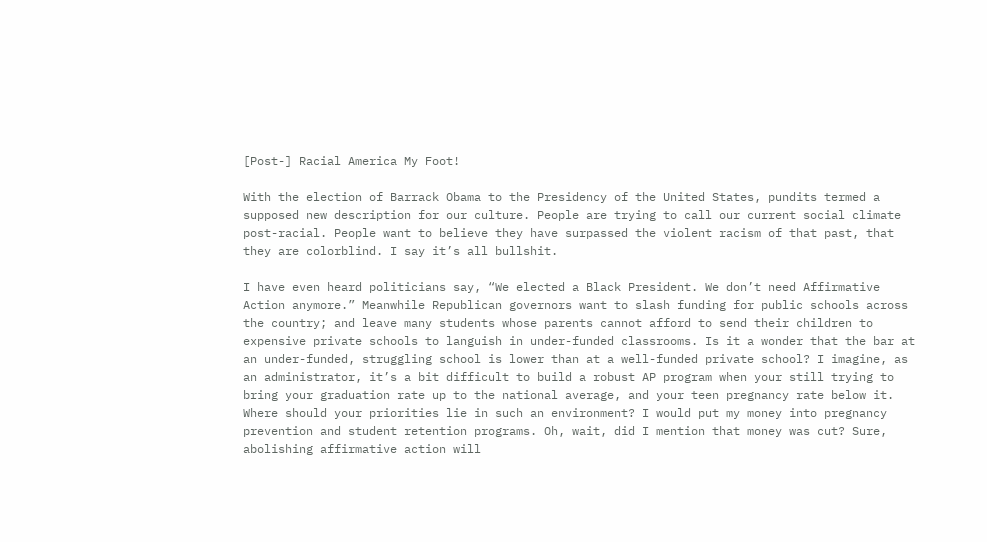[Post-] Racial America My Foot!

With the election of Barrack Obama to the Presidency of the United States, pundits termed a supposed new description for our culture. People are trying to call our current social climate post-racial. People want to believe they have surpassed the violent racism of that past, that they are colorblind. I say it’s all bullshit.

I have even heard politicians say, “We elected a Black President. We don’t need Affirmative Action anymore.” Meanwhile Republican governors want to slash funding for public schools across the country; and leave many students whose parents cannot afford to send their children to expensive private schools to languish in under-funded classrooms. Is it a wonder that the bar at an under-funded, struggling school is lower than at a well-funded private school? I imagine, as an administrator, it’s a bit difficult to build a robust AP program when your still trying to bring your graduation rate up to the national average, and your teen pregnancy rate below it. Where should your priorities lie in such an environment? I would put my money into pregnancy prevention and student retention programs. Oh, wait, did I mention that money was cut? Sure, abolishing affirmative action will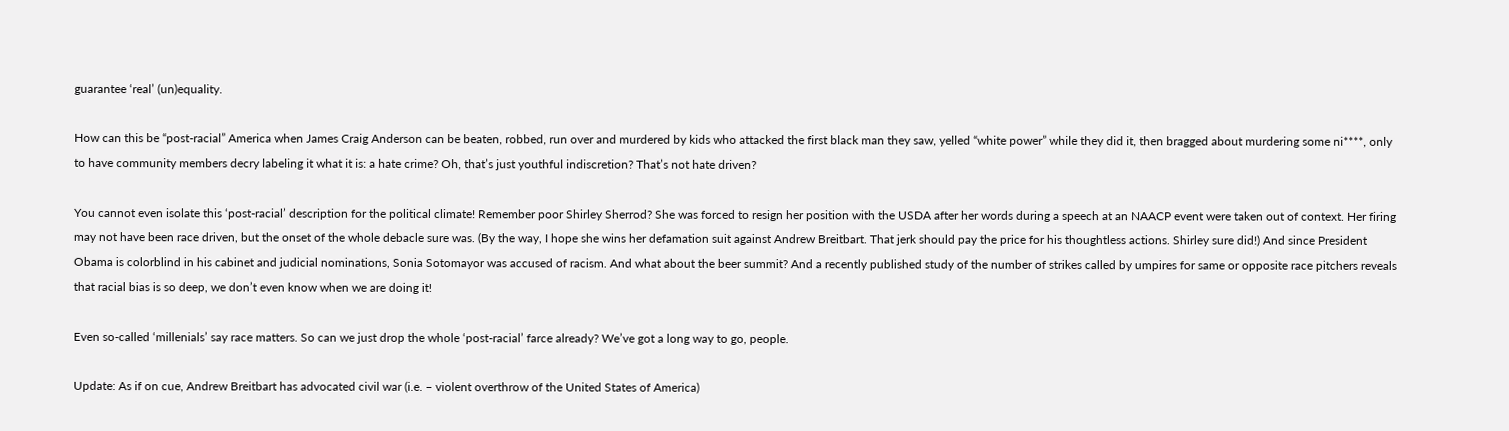guarantee ‘real’ (un)equality.

How can this be “post-racial” America when James Craig Anderson can be beaten, robbed, run over and murdered by kids who attacked the first black man they saw, yelled “white power” while they did it, then bragged about murdering some ni****, only to have community members decry labeling it what it is: a hate crime? Oh, that’s just youthful indiscretion? That’s not hate driven?

You cannot even isolate this ‘post-racial’ description for the political climate! Remember poor Shirley Sherrod? She was forced to resign her position with the USDA after her words during a speech at an NAACP event were taken out of context. Her firing may not have been race driven, but the onset of the whole debacle sure was. (By the way, I hope she wins her defamation suit against Andrew Breitbart. That jerk should pay the price for his thoughtless actions. Shirley sure did!) And since President Obama is colorblind in his cabinet and judicial nominations, Sonia Sotomayor was accused of racism. And what about the beer summit? And a recently published study of the number of strikes called by umpires for same or opposite race pitchers reveals that racial bias is so deep, we don’t even know when we are doing it!

Even so-called ‘millenials’ say race matters. So can we just drop the whole ‘post-racial’ farce already? We’ve got a long way to go, people.

Update: As if on cue, Andrew Breitbart has advocated civil war (i.e. – violent overthrow of the United States of America)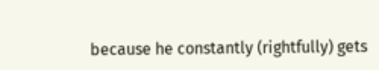because he constantly (rightfully) gets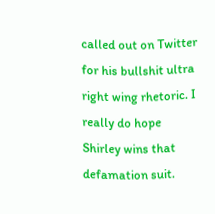called out on Twitter for his bullshit ultra right wing rhetoric. I really do hope Shirley wins that defamation suit.